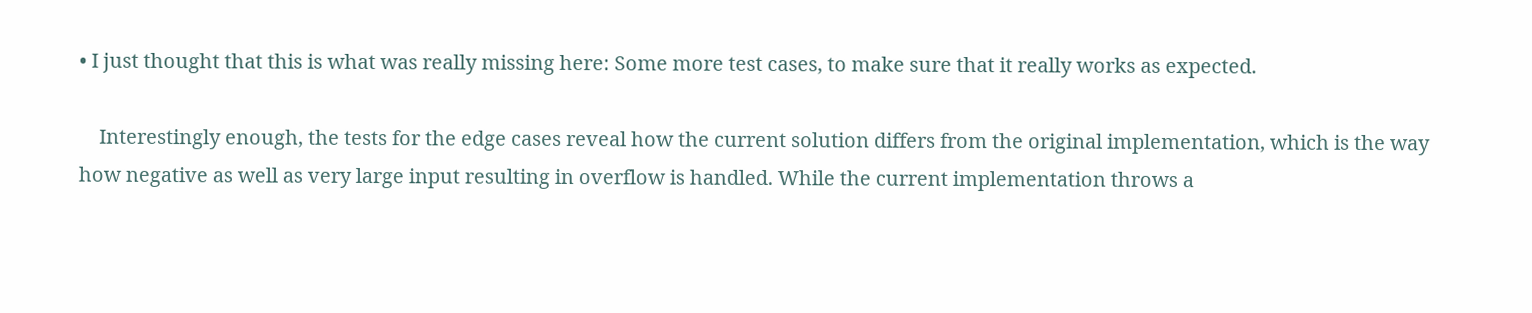• I just thought that this is what was really missing here: Some more test cases, to make sure that it really works as expected.

    Interestingly enough, the tests for the edge cases reveal how the current solution differs from the original implementation, which is the way how negative as well as very large input resulting in overflow is handled. While the current implementation throws a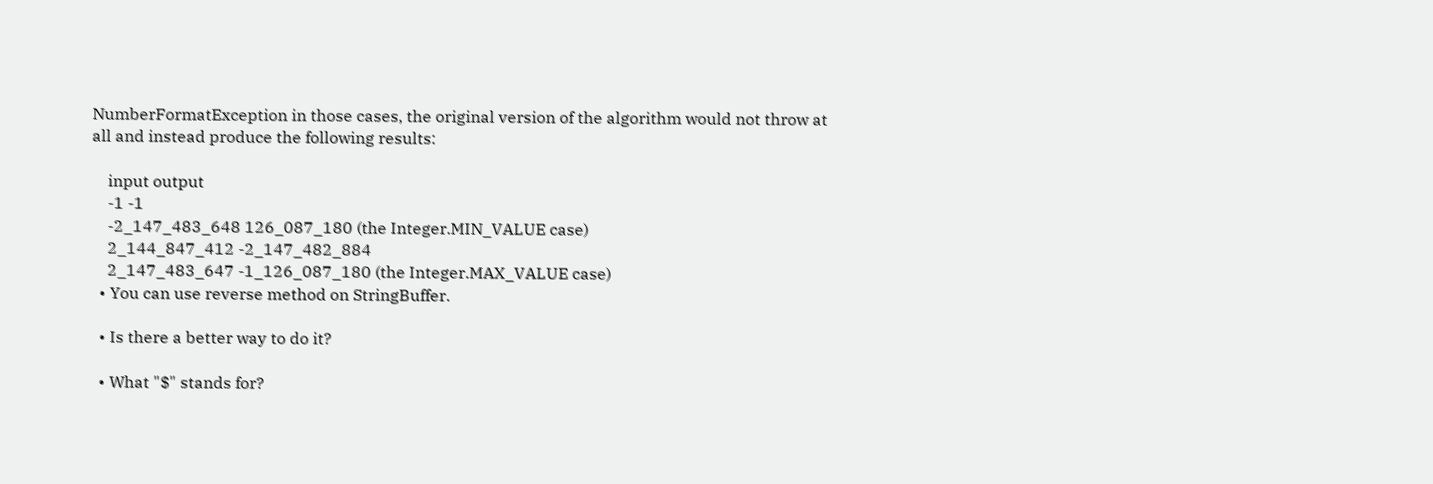NumberFormatException in those cases, the original version of the algorithm would not throw at all and instead produce the following results:

    input output
    -1 -1
    -2_147_483_648 126_087_180 (the Integer.MIN_VALUE case)
    2_144_847_412 -2_147_482_884
    2_147_483_647 -1_126_087_180 (the Integer.MAX_VALUE case)
  • You can use reverse method on StringBuffer.

  • Is there a better way to do it?

  • What "$" stands for?